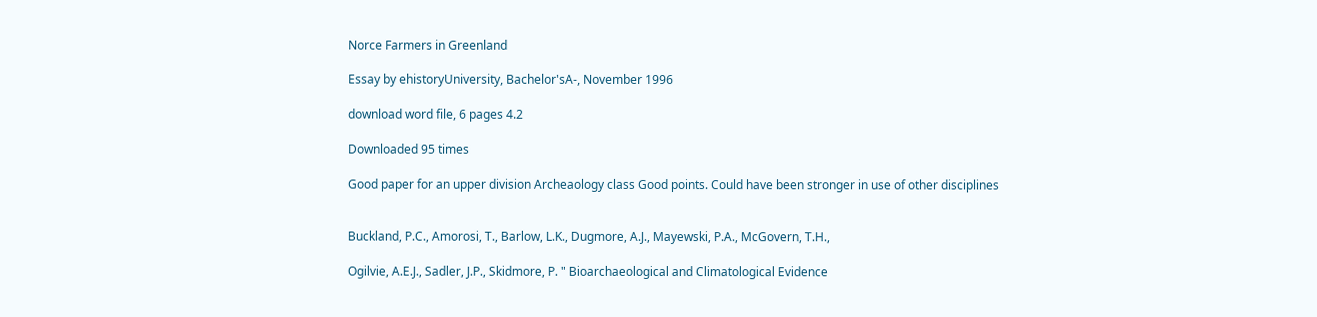Norce Farmers in Greenland

Essay by ehistoryUniversity, Bachelor'sA-, November 1996

download word file, 6 pages 4.2

Downloaded 95 times

Good paper for an upper division Archeaology class Good points. Could have been stronger in use of other disciplines


Buckland, P.C., Amorosi, T., Barlow, L.K., Dugmore, A.J., Mayewski, P.A., McGovern, T.H.,

Ogilvie, A.E.J., Sadler, J.P., Skidmore, P. " Bioarchaeological and Climatological Evidence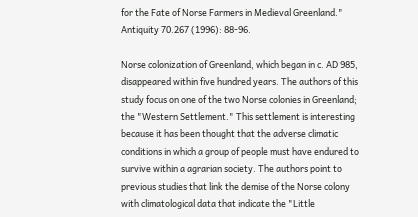for the Fate of Norse Farmers in Medieval Greenland." Antiquity 70.267 (1996): 88-96.

Norse colonization of Greenland, which began in c. AD 985, disappeared within five hundred years. The authors of this study focus on one of the two Norse colonies in Greenland; the "Western Settlement." This settlement is interesting because it has been thought that the adverse climatic conditions in which a group of people must have endured to survive within a agrarian society. The authors point to previous studies that link the demise of the Norse colony with climatological data that indicate the "Little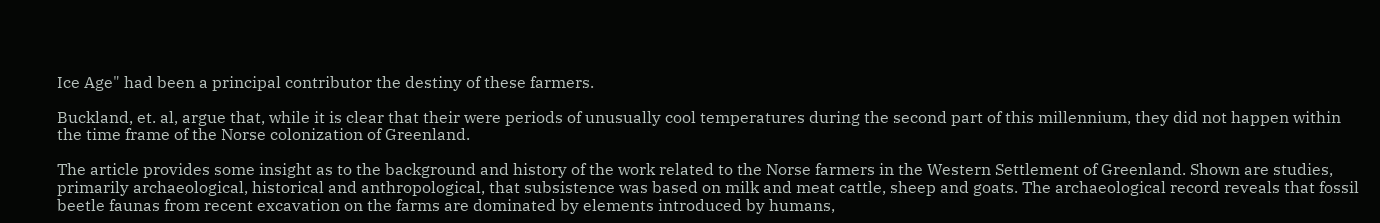Ice Age" had been a principal contributor the destiny of these farmers.

Buckland, et. al, argue that, while it is clear that their were periods of unusually cool temperatures during the second part of this millennium, they did not happen within the time frame of the Norse colonization of Greenland.

The article provides some insight as to the background and history of the work related to the Norse farmers in the Western Settlement of Greenland. Shown are studies, primarily archaeological, historical and anthropological, that subsistence was based on milk and meat cattle, sheep and goats. The archaeological record reveals that fossil beetle faunas from recent excavation on the farms are dominated by elements introduced by humans,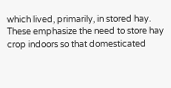which lived, primarily, in stored hay. These emphasize the need to store hay crop indoors so that domesticated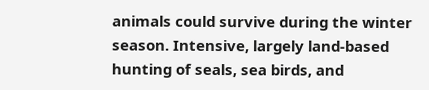animals could survive during the winter season. Intensive, largely land-based hunting of seals, sea birds, and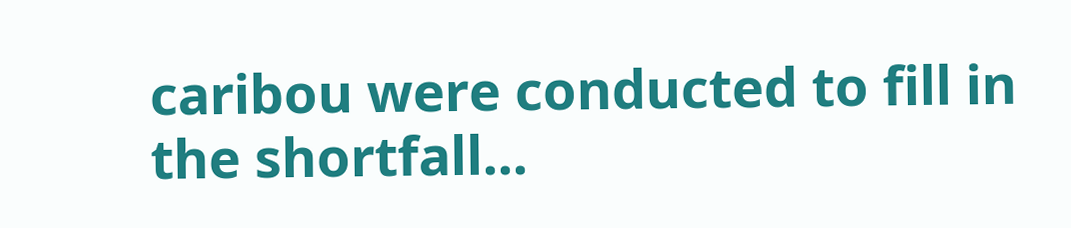caribou were conducted to fill in the shortfall...